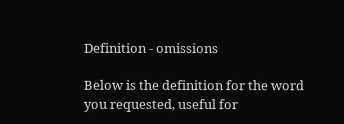Definition - omissions

Below is the definition for the word you requested, useful for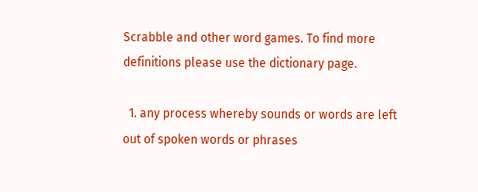Scrabble and other word games. To find more definitions please use the dictionary page.

  1. any process whereby sounds or words are left out of spoken words or phrases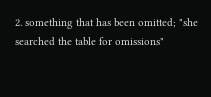2. something that has been omitted; "she searched the table for omissions"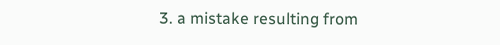3. a mistake resulting from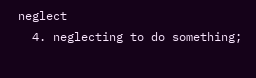neglect
  4. neglecting to do something;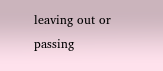leaving out or passing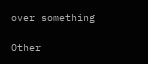over something

Other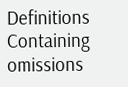Definitions Containing omissions